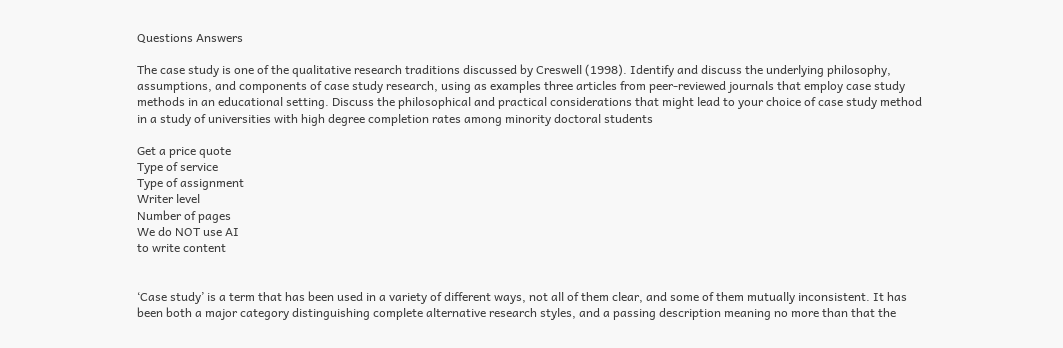Questions Answers

The case study is one of the qualitative research traditions discussed by Creswell (1998). Identify and discuss the underlying philosophy, assumptions, and components of case study research, using as examples three articles from peer-reviewed journals that employ case study methods in an educational setting. Discuss the philosophical and practical considerations that might lead to your choice of case study method in a study of universities with high degree completion rates among minority doctoral students

Get a price quote
Type of service
Type of assignment
Writer level
Number of pages
We do NOT use AI
to write content


‘Case study’ is a term that has been used in a variety of different ways, not all of them clear, and some of them mutually inconsistent. It has been both a major category distinguishing complete alternative research styles, and a passing description meaning no more than that the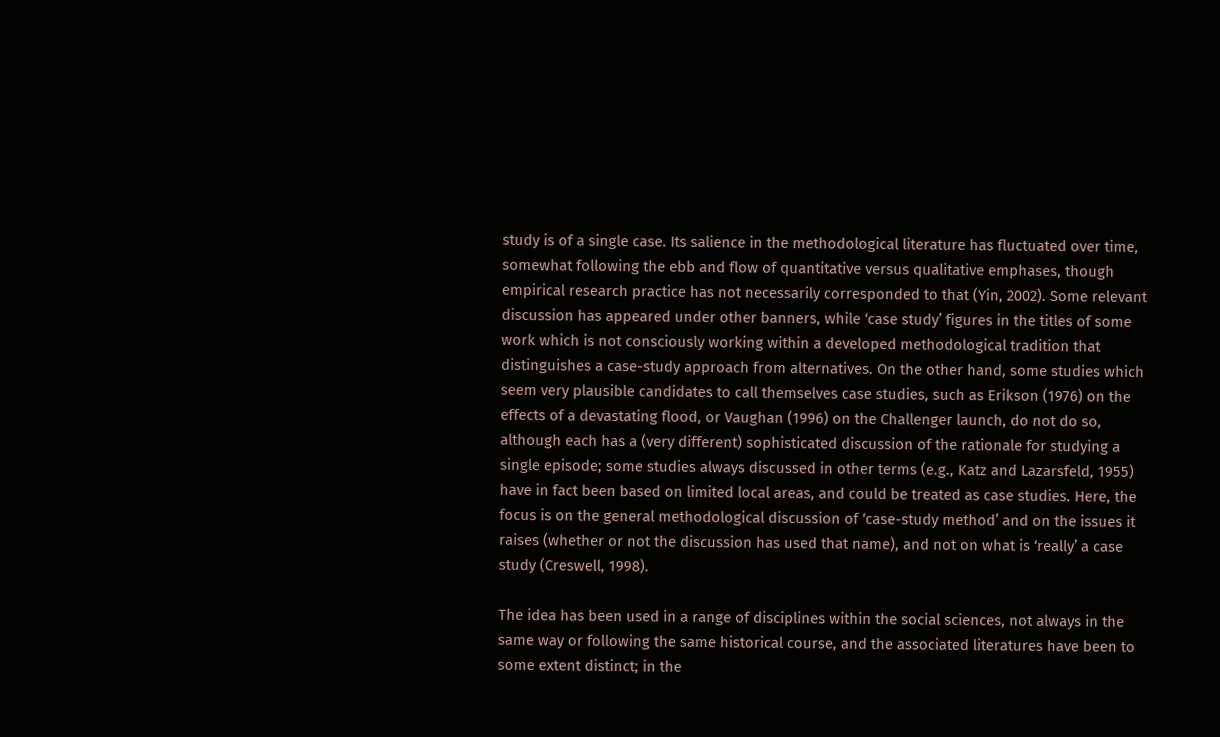study is of a single case. Its salience in the methodological literature has fluctuated over time, somewhat following the ebb and flow of quantitative versus qualitative emphases, though empirical research practice has not necessarily corresponded to that (Yin, 2002). Some relevant discussion has appeared under other banners, while ‘case study’ figures in the titles of some work which is not consciously working within a developed methodological tradition that distinguishes a case-study approach from alternatives. On the other hand, some studies which seem very plausible candidates to call themselves case studies, such as Erikson (1976) on the effects of a devastating flood, or Vaughan (1996) on the Challenger launch, do not do so, although each has a (very different) sophisticated discussion of the rationale for studying a single episode; some studies always discussed in other terms (e.g., Katz and Lazarsfeld, 1955) have in fact been based on limited local areas, and could be treated as case studies. Here, the focus is on the general methodological discussion of ‘case-study method’ and on the issues it raises (whether or not the discussion has used that name), and not on what is ‘really’ a case study (Creswell, 1998).

The idea has been used in a range of disciplines within the social sciences, not always in the same way or following the same historical course, and the associated literatures have been to some extent distinct; in the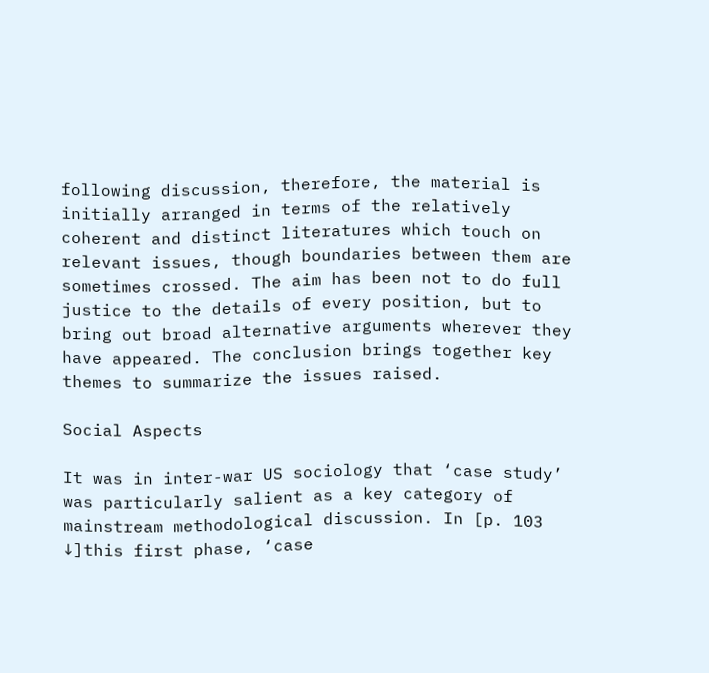following discussion, therefore, the material is initially arranged in terms of the relatively coherent and distinct literatures which touch on relevant issues, though boundaries between them are sometimes crossed. The aim has been not to do full justice to the details of every position, but to bring out broad alternative arguments wherever they have appeared. The conclusion brings together key themes to summarize the issues raised.

Social Aspects

It was in inter-war US sociology that ‘case study’ was particularly salient as a key category of mainstream methodological discussion. In [p. 103 ↓]this first phase, ‘case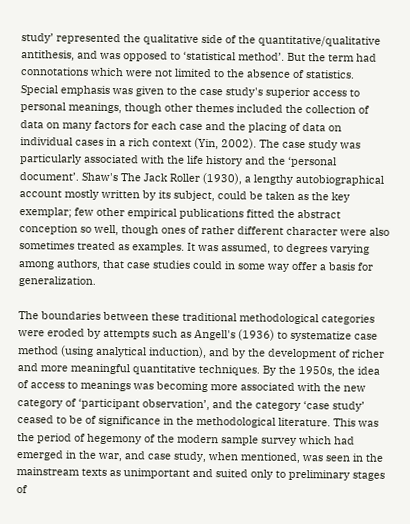study’ represented the qualitative side of the quantitative/qualitative antithesis, and was opposed to ‘statistical method’. But the term had connotations which were not limited to the absence of statistics. Special emphasis was given to the case study's superior access to personal meanings, though other themes included the collection of data on many factors for each case and the placing of data on individual cases in a rich context (Yin, 2002). The case study was particularly associated with the life history and the ‘personal document’. Shaw's The Jack Roller (1930), a lengthy autobiographical account mostly written by its subject, could be taken as the key exemplar; few other empirical publications fitted the abstract conception so well, though ones of rather different character were also sometimes treated as examples. It was assumed, to degrees varying among authors, that case studies could in some way offer a basis for generalization.

The boundaries between these traditional methodological categories were eroded by attempts such as Angell's (1936) to systematize case method (using analytical induction), and by the development of richer and more meaningful quantitative techniques. By the 1950s, the idea of access to meanings was becoming more associated with the new category of ‘participant observation’, and the category ‘case study’ ceased to be of significance in the methodological literature. This was the period of hegemony of the modern sample survey which had emerged in the war, and case study, when mentioned, was seen in the mainstream texts as unimportant and suited only to preliminary stages of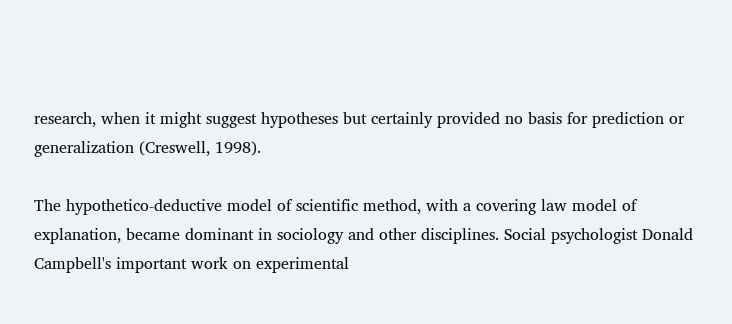research, when it might suggest hypotheses but certainly provided no basis for prediction or generalization (Creswell, 1998).

The hypothetico-deductive model of scientific method, with a covering law model of explanation, became dominant in sociology and other disciplines. Social psychologist Donald Campbell's important work on experimental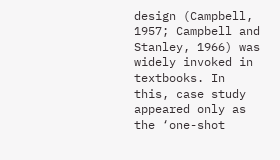design (Campbell, 1957; Campbell and Stanley, 1966) was widely invoked in textbooks. In this, case study appeared only as the ‘one-shot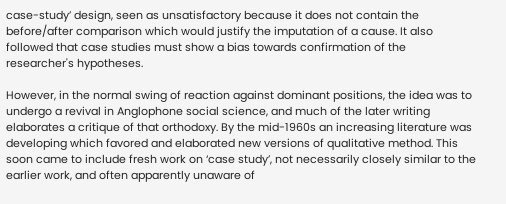case-study’ design, seen as unsatisfactory because it does not contain the before/after comparison which would justify the imputation of a cause. It also followed that case studies must show a bias towards confirmation of the researcher's hypotheses.

However, in the normal swing of reaction against dominant positions, the idea was to undergo a revival in Anglophone social science, and much of the later writing elaborates a critique of that orthodoxy. By the mid-1960s an increasing literature was developing which favored and elaborated new versions of qualitative method. This soon came to include fresh work on ‘case study’, not necessarily closely similar to the earlier work, and often apparently unaware of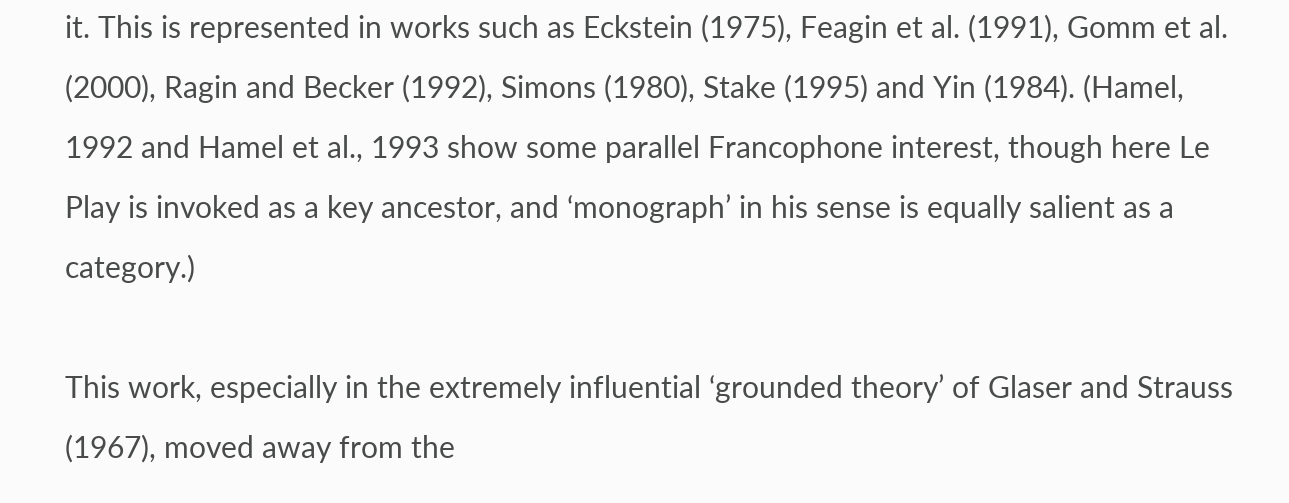it. This is represented in works such as Eckstein (1975), Feagin et al. (1991), Gomm et al. (2000), Ragin and Becker (1992), Simons (1980), Stake (1995) and Yin (1984). (Hamel, 1992 and Hamel et al., 1993 show some parallel Francophone interest, though here Le Play is invoked as a key ancestor, and ‘monograph’ in his sense is equally salient as a category.)

This work, especially in the extremely influential ‘grounded theory’ of Glaser and Strauss (1967), moved away from the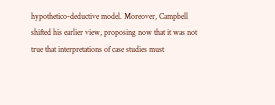hypothetico-deductive model. Moreover, Campbell shifted his earlier view, proposing now that it was not true that interpretations of case studies must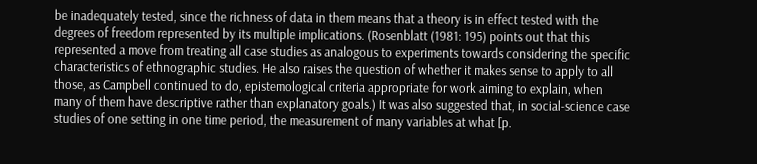be inadequately tested, since the richness of data in them means that a theory is in effect tested with the degrees of freedom represented by its multiple implications. (Rosenblatt (1981: 195) points out that this represented a move from treating all case studies as analogous to experiments towards considering the specific characteristics of ethnographic studies. He also raises the question of whether it makes sense to apply to all those, as Campbell continued to do, epistemological criteria appropriate for work aiming to explain, when many of them have descriptive rather than explanatory goals.) It was also suggested that, in social-science case studies of one setting in one time period, the measurement of many variables at what [p.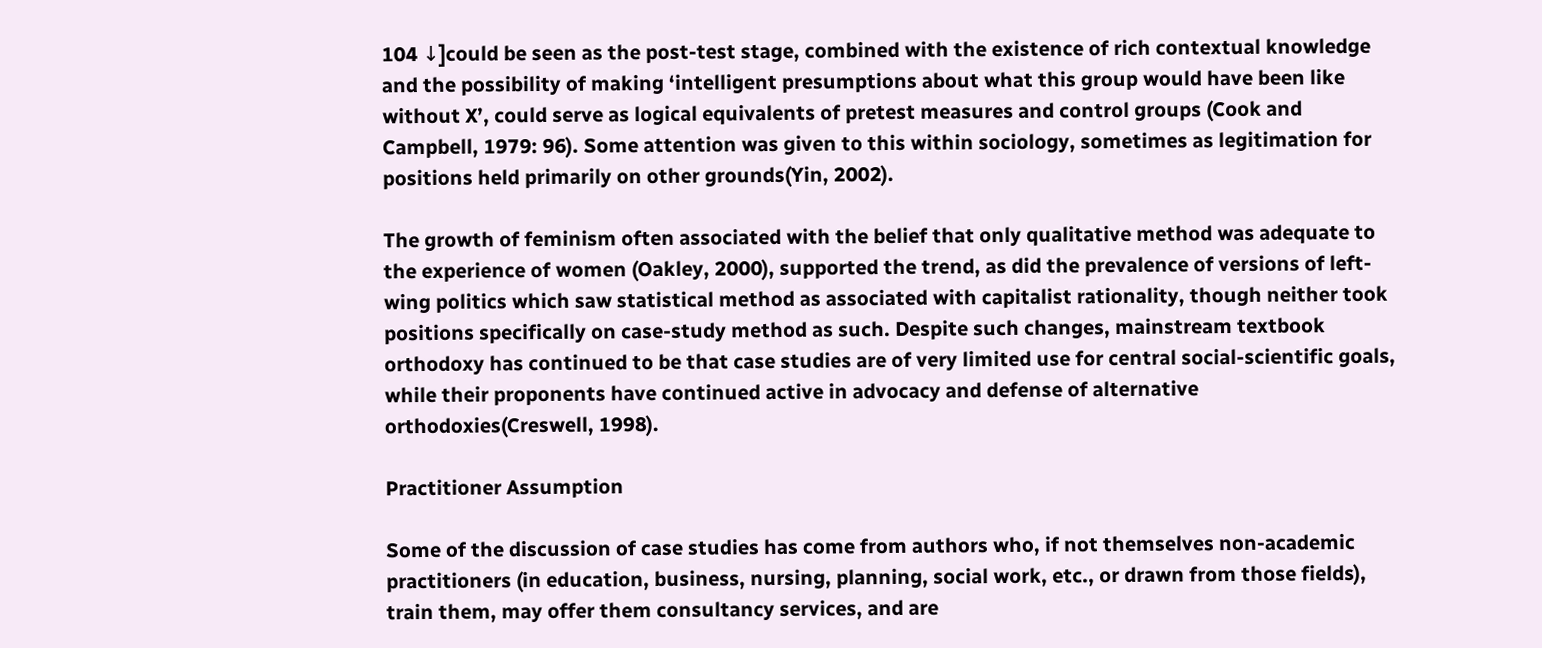104 ↓]could be seen as the post-test stage, combined with the existence of rich contextual knowledge and the possibility of making ‘intelligent presumptions about what this group would have been like without X’, could serve as logical equivalents of pretest measures and control groups (Cook and Campbell, 1979: 96). Some attention was given to this within sociology, sometimes as legitimation for positions held primarily on other grounds(Yin, 2002).

The growth of feminism often associated with the belief that only qualitative method was adequate to the experience of women (Oakley, 2000), supported the trend, as did the prevalence of versions of left-wing politics which saw statistical method as associated with capitalist rationality, though neither took positions specifically on case-study method as such. Despite such changes, mainstream textbook orthodoxy has continued to be that case studies are of very limited use for central social-scientific goals, while their proponents have continued active in advocacy and defense of alternative orthodoxies(Creswell, 1998).

Practitioner Assumption

Some of the discussion of case studies has come from authors who, if not themselves non-academic practitioners (in education, business, nursing, planning, social work, etc., or drawn from those fields), train them, may offer them consultancy services, and are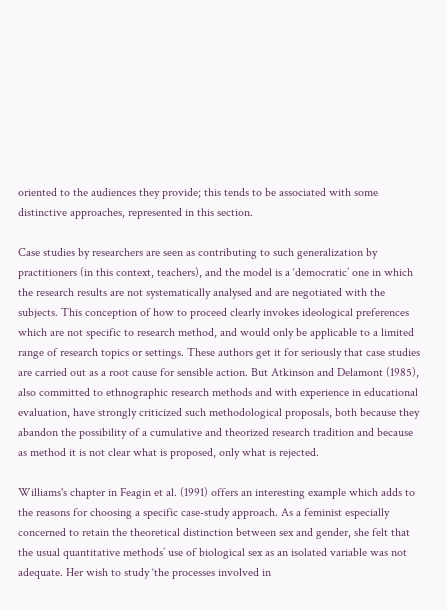oriented to the audiences they provide; this tends to be associated with some distinctive approaches, represented in this section.

Case studies by researchers are seen as contributing to such generalization by practitioners (in this context, teachers), and the model is a ‘democratic’ one in which the research results are not systematically analysed and are negotiated with the subjects. This conception of how to proceed clearly invokes ideological preferences which are not specific to research method, and would only be applicable to a limited range of research topics or settings. These authors get it for seriously that case studies are carried out as a root cause for sensible action. But Atkinson and Delamont (1985), also committed to ethnographic research methods and with experience in educational evaluation, have strongly criticized such methodological proposals, both because they abandon the possibility of a cumulative and theorized research tradition and because as method it is not clear what is proposed, only what is rejected.

Williams's chapter in Feagin et al. (1991) offers an interesting example which adds to the reasons for choosing a specific case-study approach. As a feminist especially concerned to retain the theoretical distinction between sex and gender, she felt that the usual quantitative methods’ use of biological sex as an isolated variable was not adequate. Her wish to study ‘the processes involved in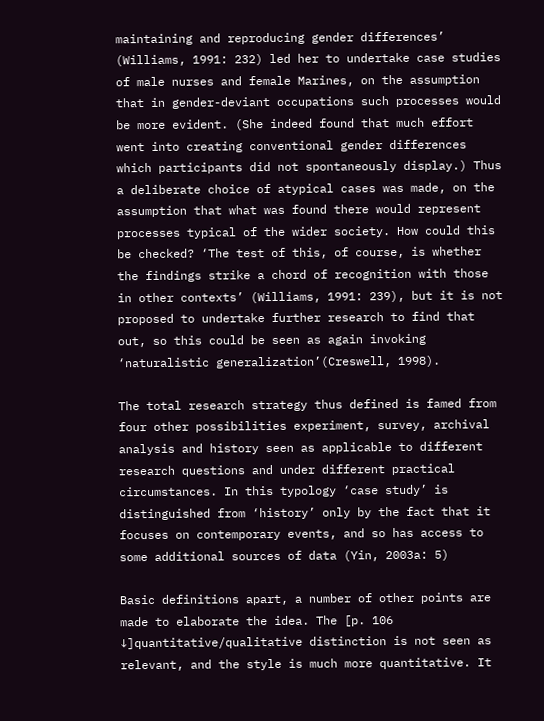maintaining and reproducing gender differences’ (Williams, 1991: 232) led her to undertake case studies of male nurses and female Marines, on the assumption that in gender-deviant occupations such processes would be more evident. (She indeed found that much effort went into creating conventional gender differences which participants did not spontaneously display.) Thus a deliberate choice of atypical cases was made, on the assumption that what was found there would represent processes typical of the wider society. How could this be checked? ‘The test of this, of course, is whether the findings strike a chord of recognition with those in other contexts’ (Williams, 1991: 239), but it is not proposed to undertake further research to find that out, so this could be seen as again invoking ‘naturalistic generalization’(Creswell, 1998).

The total research strategy thus defined is famed from four other possibilities experiment, survey, archival analysis and history seen as applicable to different research questions and under different practical circumstances. In this typology ‘case study’ is distinguished from ‘history’ only by the fact that it focuses on contemporary events, and so has access to some additional sources of data (Yin, 2003a: 5)

Basic definitions apart, a number of other points are made to elaborate the idea. The [p. 106 ↓]quantitative/qualitative distinction is not seen as relevant, and the style is much more quantitative. It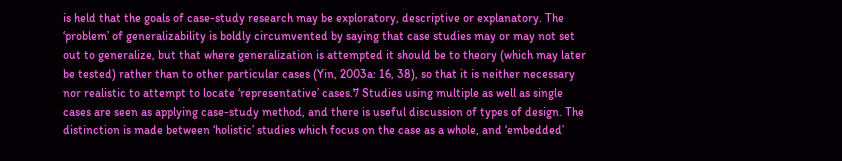is held that the goals of case-study research may be exploratory, descriptive or explanatory. The ‘problem’ of generalizability is boldly circumvented by saying that case studies may or may not set out to generalize, but that where generalization is attempted it should be to theory (which may later be tested) rather than to other particular cases (Yin, 2003a: 16, 38), so that it is neither necessary nor realistic to attempt to locate ‘representative’ cases.7 Studies using multiple as well as single cases are seen as applying case-study method, and there is useful discussion of types of design. The distinction is made between ‘holistic’ studies which focus on the case as a whole, and ‘embedded’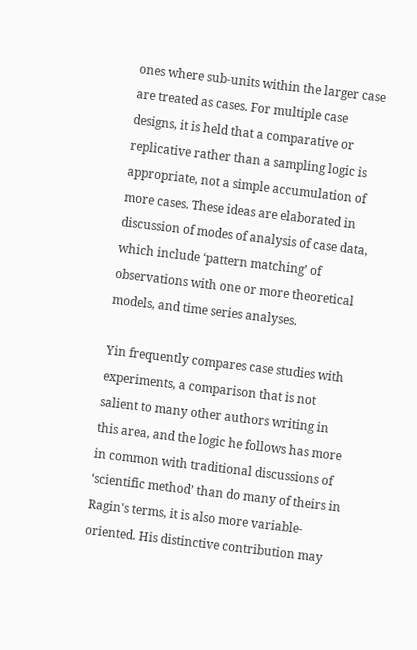ones where sub-units within the larger case are treated as cases. For multiple case designs, it is held that a comparative or replicative rather than a sampling logic is appropriate, not a simple accumulation of more cases. These ideas are elaborated in discussion of modes of analysis of case data, which include ‘pattern matching’ of observations with one or more theoretical models, and time series analyses.

Yin frequently compares case studies with experiments, a comparison that is not salient to many other authors writing in this area, and the logic he follows has more in common with traditional discussions of ‘scientific method’ than do many of theirs in Ragin's terms, it is also more variable-oriented. His distinctive contribution may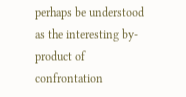perhaps be understood as the interesting by-product of confrontation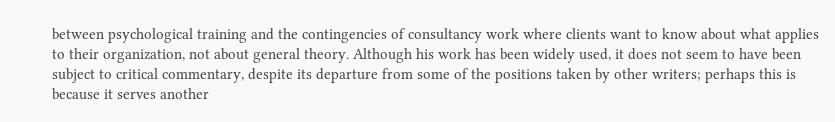between psychological training and the contingencies of consultancy work where clients want to know about what applies to their organization, not about general theory. Although his work has been widely used, it does not seem to have been subject to critical commentary, despite its departure from some of the positions taken by other writers; perhaps this is because it serves another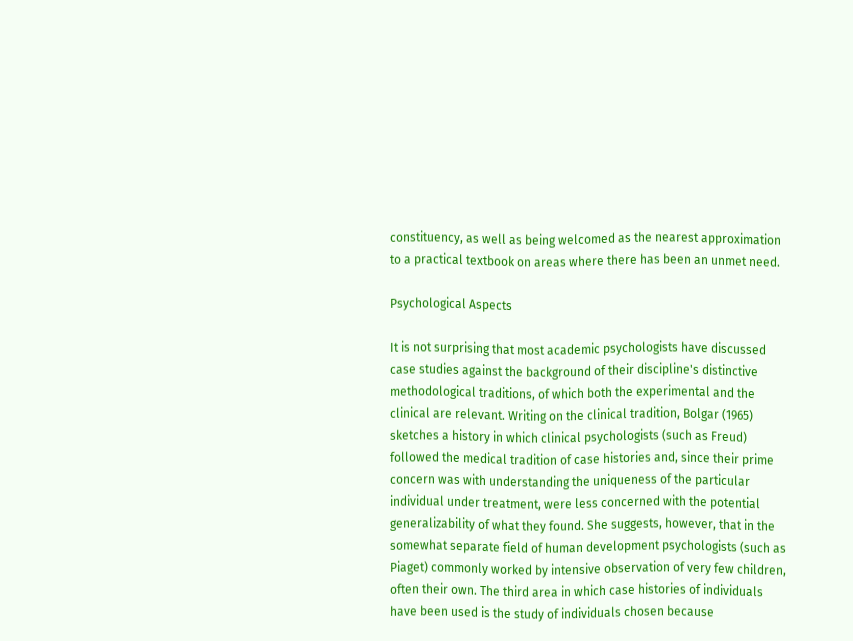constituency, as well as being welcomed as the nearest approximation to a practical textbook on areas where there has been an unmet need.

Psychological Aspects

It is not surprising that most academic psychologists have discussed case studies against the background of their discipline's distinctive methodological traditions, of which both the experimental and the clinical are relevant. Writing on the clinical tradition, Bolgar (1965) sketches a history in which clinical psychologists (such as Freud) followed the medical tradition of case histories and, since their prime concern was with understanding the uniqueness of the particular individual under treatment, were less concerned with the potential generalizability of what they found. She suggests, however, that in the somewhat separate field of human development psychologists (such as Piaget) commonly worked by intensive observation of very few children, often their own. The third area in which case histories of individuals have been used is the study of individuals chosen because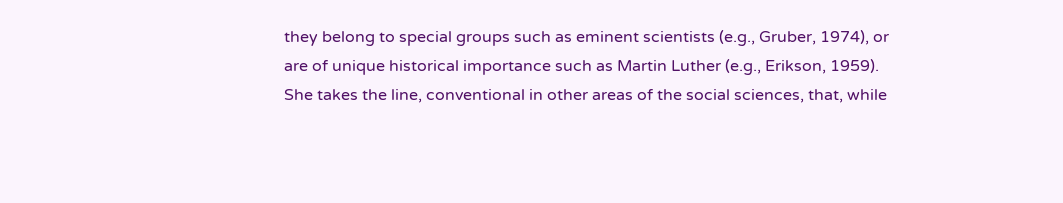they belong to special groups such as eminent scientists (e.g., Gruber, 1974), or are of unique historical importance such as Martin Luther (e.g., Erikson, 1959). She takes the line, conventional in other areas of the social sciences, that, while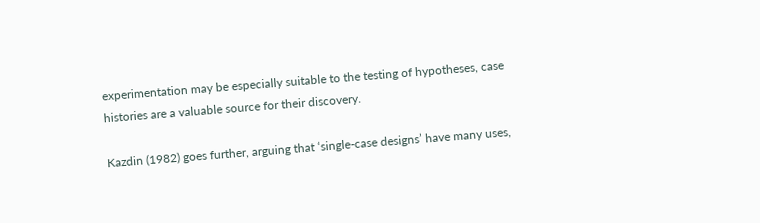experimentation may be especially suitable to the testing of hypotheses, case histories are a valuable source for their discovery.

Kazdin (1982) goes further, arguing that ‘single-case designs’ have many uses,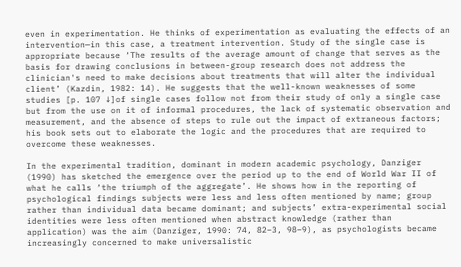even in experimentation. He thinks of experimentation as evaluating the effects of an intervention—in this case, a treatment intervention. Study of the single case is appropriate because ‘The results of the average amount of change that serves as the basis for drawing conclusions in between-group research does not address the clinician's need to make decisions about treatments that will alter the individual client’ (Kazdin, 1982: 14). He suggests that the well-known weaknesses of some studies [p. 107 ↓]of single cases follow not from their study of only a single case but from the use on it of informal procedures, the lack of systematic observation and measurement, and the absence of steps to rule out the impact of extraneous factors; his book sets out to elaborate the logic and the procedures that are required to overcome these weaknesses.

In the experimental tradition, dominant in modern academic psychology, Danziger (1990) has sketched the emergence over the period up to the end of World War II of what he calls ‘the triumph of the aggregate’. He shows how in the reporting of psychological findings subjects were less and less often mentioned by name; group rather than individual data became dominant; and subjects’ extra-experimental social identities were less often mentioned when abstract knowledge (rather than application) was the aim (Danziger, 1990: 74, 82–3, 98–9), as psychologists became increasingly concerned to make universalistic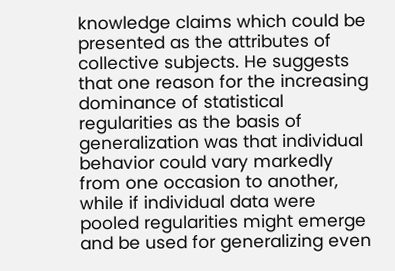knowledge claims which could be presented as the attributes of collective subjects. He suggests that one reason for the increasing dominance of statistical regularities as the basis of generalization was that individual behavior could vary markedly from one occasion to another, while if individual data were pooled regularities might emerge and be used for generalizing even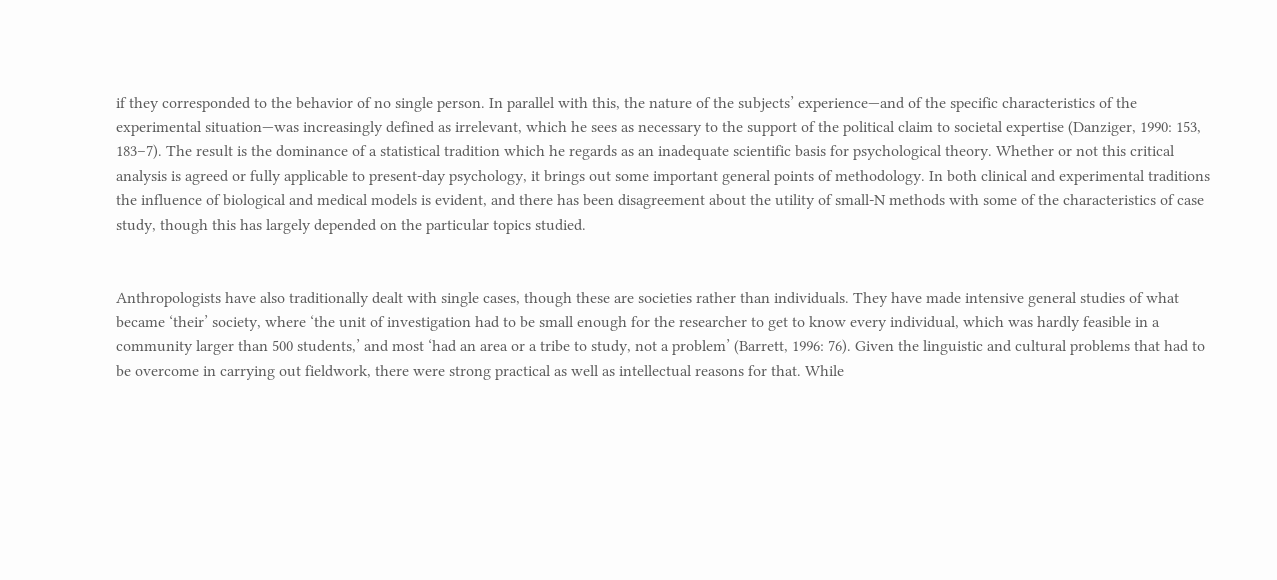if they corresponded to the behavior of no single person. In parallel with this, the nature of the subjects’ experience—and of the specific characteristics of the experimental situation—was increasingly defined as irrelevant, which he sees as necessary to the support of the political claim to societal expertise (Danziger, 1990: 153, 183–7). The result is the dominance of a statistical tradition which he regards as an inadequate scientific basis for psychological theory. Whether or not this critical analysis is agreed or fully applicable to present-day psychology, it brings out some important general points of methodology. In both clinical and experimental traditions the influence of biological and medical models is evident, and there has been disagreement about the utility of small-N methods with some of the characteristics of case study, though this has largely depended on the particular topics studied.


Anthropologists have also traditionally dealt with single cases, though these are societies rather than individuals. They have made intensive general studies of what became ‘their’ society, where ‘the unit of investigation had to be small enough for the researcher to get to know every individual, which was hardly feasible in a community larger than 500 students,’ and most ‘had an area or a tribe to study, not a problem’ (Barrett, 1996: 76). Given the linguistic and cultural problems that had to be overcome in carrying out fieldwork, there were strong practical as well as intellectual reasons for that. While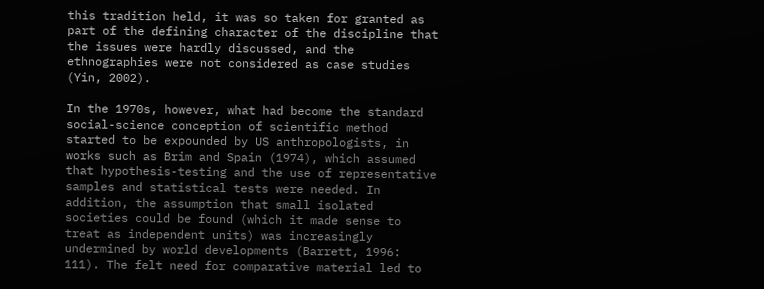this tradition held, it was so taken for granted as part of the defining character of the discipline that the issues were hardly discussed, and the ethnographies were not considered as case studies (Yin, 2002).

In the 1970s, however, what had become the standard social-science conception of scientific method started to be expounded by US anthropologists, in works such as Brim and Spain (1974), which assumed that hypothesis-testing and the use of representative samples and statistical tests were needed. In addition, the assumption that small isolated societies could be found (which it made sense to treat as independent units) was increasingly undermined by world developments (Barrett, 1996: 111). The felt need for comparative material led to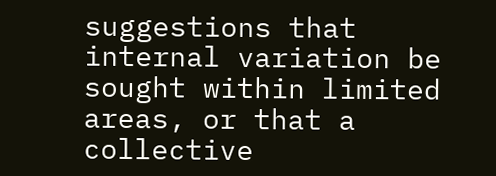suggestions that internal variation be sought within limited areas, or that a collective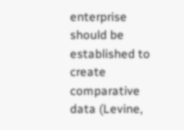enterprise should be established to create comparative data (Levine,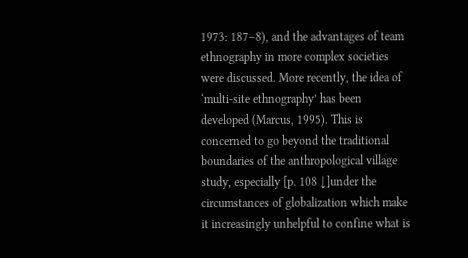1973: 187–8), and the advantages of team ethnography in more complex societies were discussed. More recently, the idea of ‘multi-site ethnography’ has been developed (Marcus, 1995). This is concerned to go beyond the traditional boundaries of the anthropological village study, especially [p. 108 ↓]under the circumstances of globalization which make it increasingly unhelpful to confine what is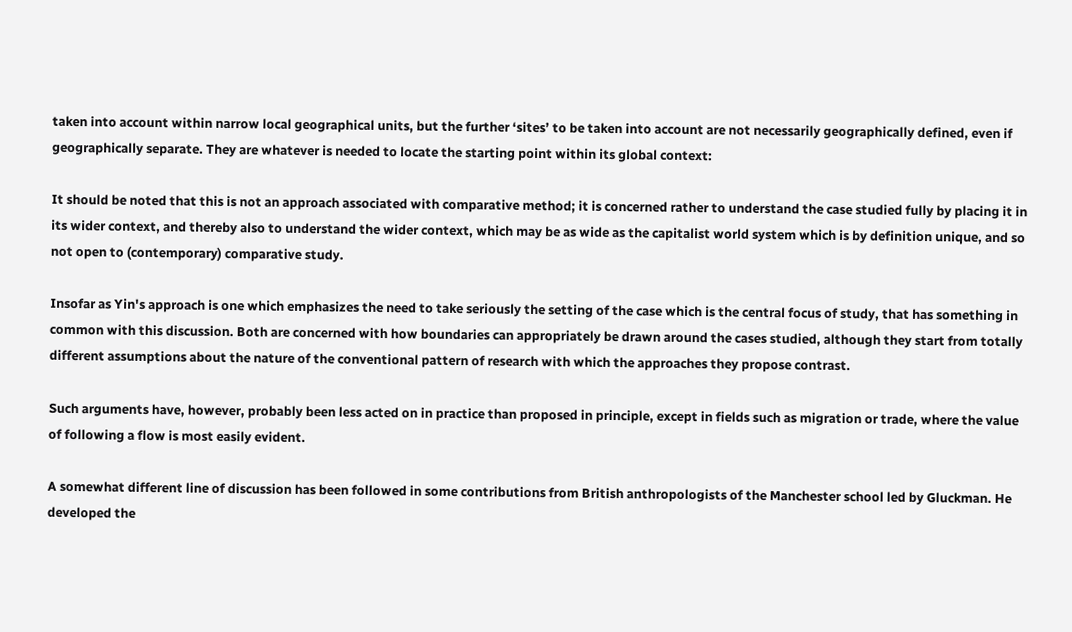taken into account within narrow local geographical units, but the further ‘sites’ to be taken into account are not necessarily geographically defined, even if geographically separate. They are whatever is needed to locate the starting point within its global context:

It should be noted that this is not an approach associated with comparative method; it is concerned rather to understand the case studied fully by placing it in its wider context, and thereby also to understand the wider context, which may be as wide as the capitalist world system which is by definition unique, and so not open to (contemporary) comparative study.

Insofar as Yin's approach is one which emphasizes the need to take seriously the setting of the case which is the central focus of study, that has something in common with this discussion. Both are concerned with how boundaries can appropriately be drawn around the cases studied, although they start from totally different assumptions about the nature of the conventional pattern of research with which the approaches they propose contrast.

Such arguments have, however, probably been less acted on in practice than proposed in principle, except in fields such as migration or trade, where the value of following a flow is most easily evident.

A somewhat different line of discussion has been followed in some contributions from British anthropologists of the Manchester school led by Gluckman. He developed the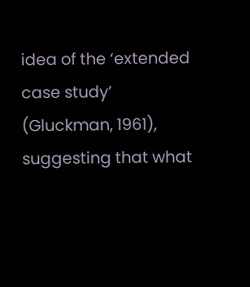idea of the ‘extended case study’ (Gluckman, 1961), suggesting that what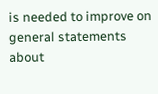is needed to improve on general statements about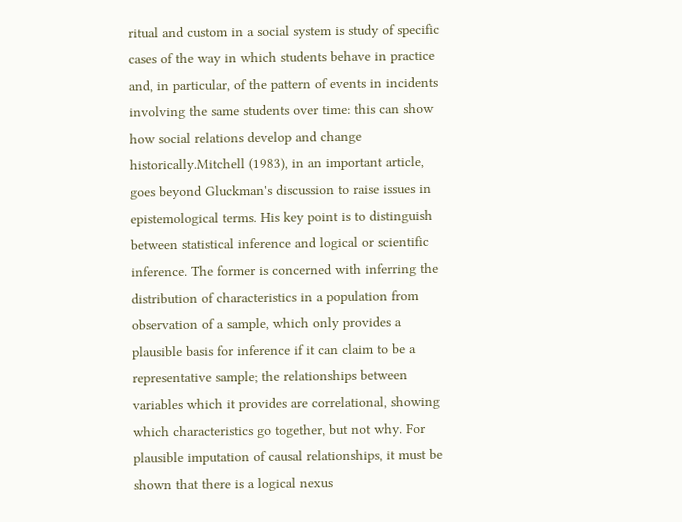ritual and custom in a social system is study of specific cases of the way in which students behave in practice and, in particular, of the pattern of events in incidents involving the same students over time: this can show how social relations develop and change historically.Mitchell (1983), in an important article, goes beyond Gluckman's discussion to raise issues in epistemological terms. His key point is to distinguish between statistical inference and logical or scientific inference. The former is concerned with inferring the distribution of characteristics in a population from observation of a sample, which only provides a plausible basis for inference if it can claim to be a representative sample; the relationships between variables which it provides are correlational, showing which characteristics go together, but not why. For plausible imputation of causal relationships, it must be shown that there is a logical nexus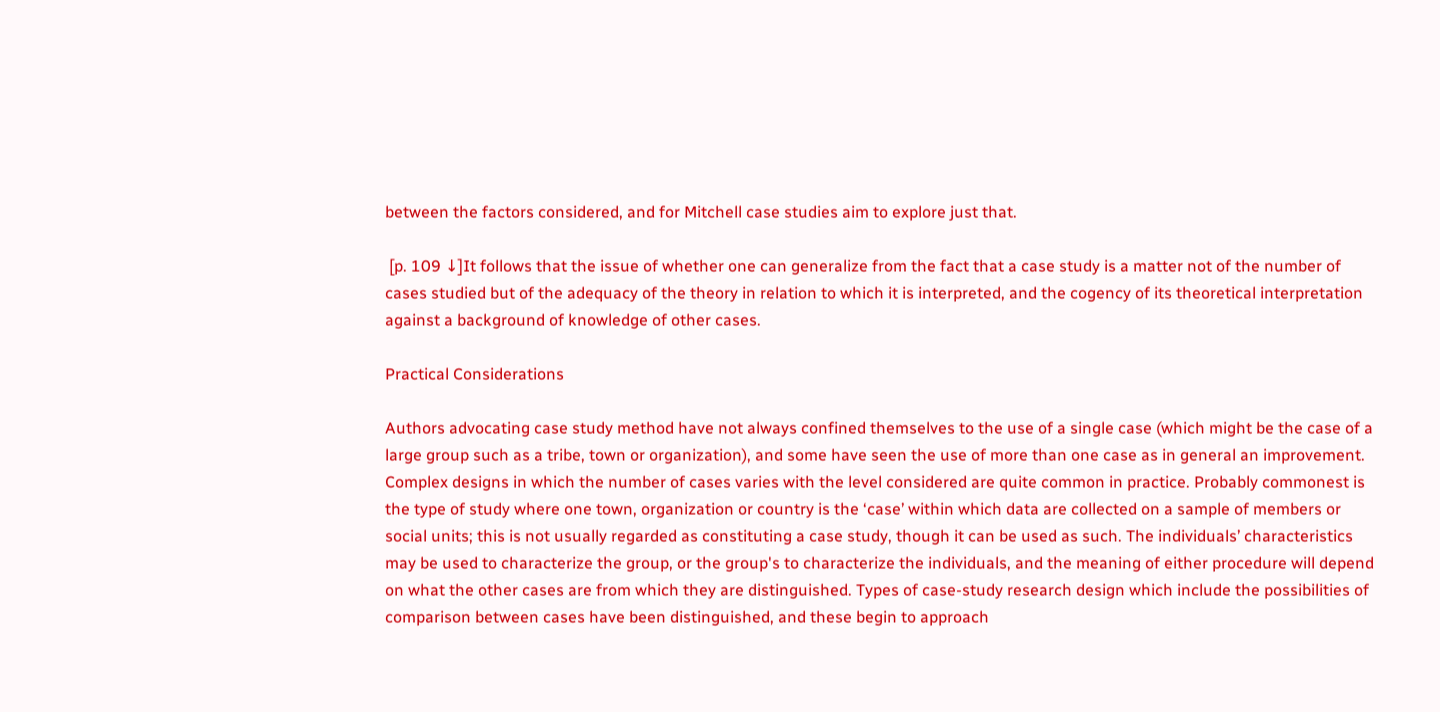between the factors considered, and for Mitchell case studies aim to explore just that.

 [p. 109 ↓]It follows that the issue of whether one can generalize from the fact that a case study is a matter not of the number of cases studied but of the adequacy of the theory in relation to which it is interpreted, and the cogency of its theoretical interpretation against a background of knowledge of other cases.

Practical Considerations

Authors advocating case study method have not always confined themselves to the use of a single case (which might be the case of a large group such as a tribe, town or organization), and some have seen the use of more than one case as in general an improvement. Complex designs in which the number of cases varies with the level considered are quite common in practice. Probably commonest is the type of study where one town, organization or country is the ‘case’ within which data are collected on a sample of members or social units; this is not usually regarded as constituting a case study, though it can be used as such. The individuals’ characteristics may be used to characterize the group, or the group's to characterize the individuals, and the meaning of either procedure will depend on what the other cases are from which they are distinguished. Types of case-study research design which include the possibilities of comparison between cases have been distinguished, and these begin to approach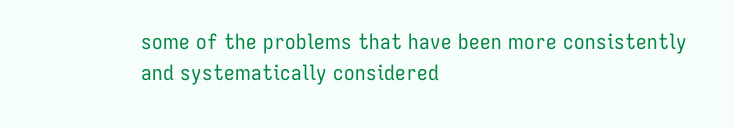some of the problems that have been more consistently and systematically considered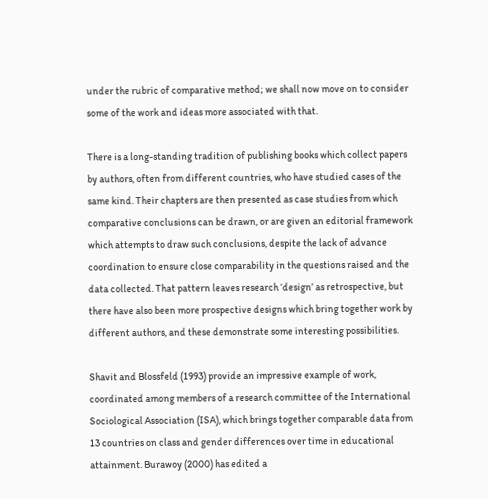under the rubric of comparative method; we shall now move on to consider some of the work and ideas more associated with that.

There is a long-standing tradition of publishing books which collect papers by authors, often from different countries, who have studied cases of the same kind. Their chapters are then presented as case studies from which comparative conclusions can be drawn, or are given an editorial framework which attempts to draw such conclusions, despite the lack of advance coordination to ensure close comparability in the questions raised and the data collected. That pattern leaves research ‘design’ as retrospective, but there have also been more prospective designs which bring together work by different authors, and these demonstrate some interesting possibilities.

Shavit and Blossfeld (1993) provide an impressive example of work, coordinated among members of a research committee of the International Sociological Association (ISA), which brings together comparable data from 13 countries on class and gender differences over time in educational attainment. Burawoy (2000) has edited a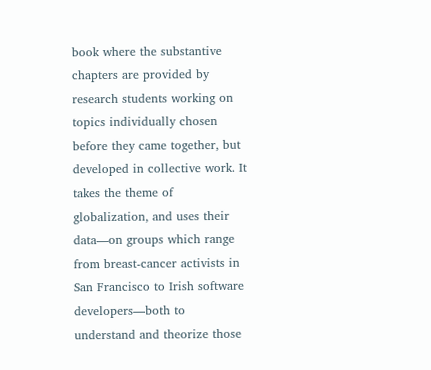book where the substantive chapters are provided by research students working on topics individually chosen before they came together, but developed in collective work. It takes the theme of globalization, and uses their data—on groups which range from breast-cancer activists in San Francisco to Irish software developers—both to understand and theorize those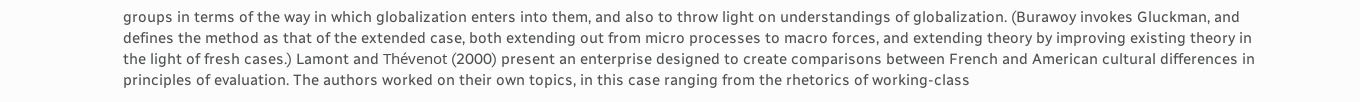groups in terms of the way in which globalization enters into them, and also to throw light on understandings of globalization. (Burawoy invokes Gluckman, and defines the method as that of the extended case, both extending out from micro processes to macro forces, and extending theory by improving existing theory in the light of fresh cases.) Lamont and Thévenot (2000) present an enterprise designed to create comparisons between French and American cultural differences in principles of evaluation. The authors worked on their own topics, in this case ranging from the rhetorics of working-class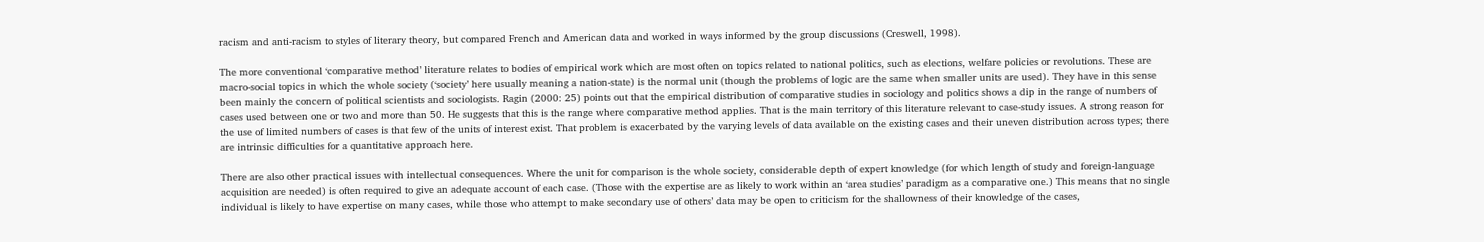racism and anti-racism to styles of literary theory, but compared French and American data and worked in ways informed by the group discussions (Creswell, 1998).

The more conventional ‘comparative method’ literature relates to bodies of empirical work which are most often on topics related to national politics, such as elections, welfare policies or revolutions. These are macro-social topics in which the whole society (‘society’ here usually meaning a nation-state) is the normal unit (though the problems of logic are the same when smaller units are used). They have in this sense been mainly the concern of political scientists and sociologists. Ragin (2000: 25) points out that the empirical distribution of comparative studies in sociology and politics shows a dip in the range of numbers of cases used between one or two and more than 50. He suggests that this is the range where comparative method applies. That is the main territory of this literature relevant to case-study issues. A strong reason for the use of limited numbers of cases is that few of the units of interest exist. That problem is exacerbated by the varying levels of data available on the existing cases and their uneven distribution across types; there are intrinsic difficulties for a quantitative approach here.

There are also other practical issues with intellectual consequences. Where the unit for comparison is the whole society, considerable depth of expert knowledge (for which length of study and foreign-language acquisition are needed) is often required to give an adequate account of each case. (Those with the expertise are as likely to work within an ‘area studies’ paradigm as a comparative one.) This means that no single individual is likely to have expertise on many cases, while those who attempt to make secondary use of others’ data may be open to criticism for the shallowness of their knowledge of the cases,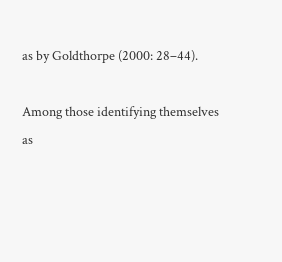as by Goldthorpe (2000: 28–44).

Among those identifying themselves as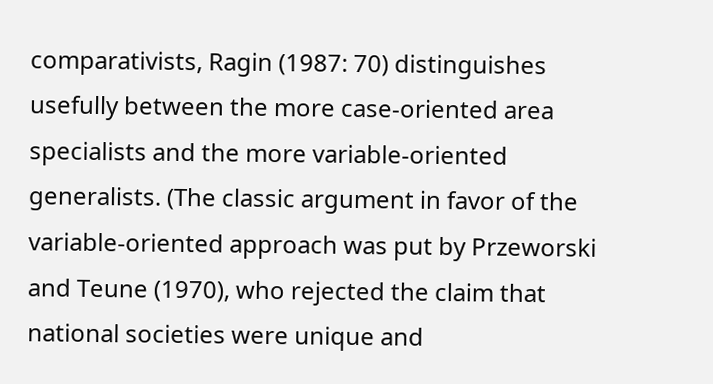comparativists, Ragin (1987: 70) distinguishes usefully between the more case-oriented area specialists and the more variable-oriented generalists. (The classic argument in favor of the variable-oriented approach was put by Przeworski and Teune (1970), who rejected the claim that national societies were unique and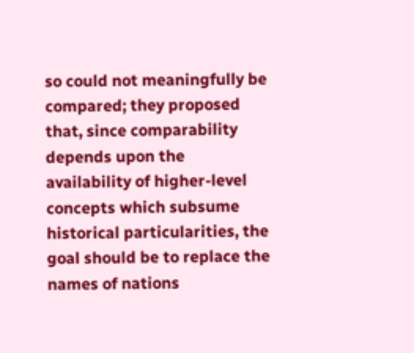so could not meaningfully be compared; they proposed that, since comparability depends upon the availability of higher-level concepts which subsume historical particularities, the goal should be to replace the names of nations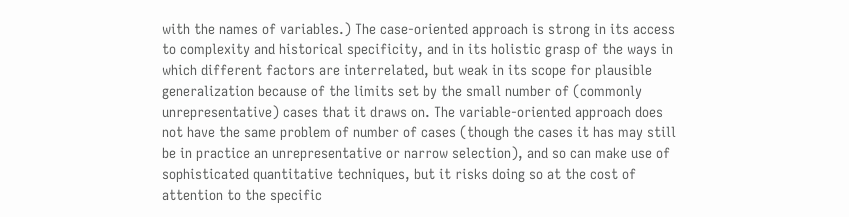with the names of variables.) The case-oriented approach is strong in its access to complexity and historical specificity, and in its holistic grasp of the ways in which different factors are interrelated, but weak in its scope for plausible generalization because of the limits set by the small number of (commonly unrepresentative) cases that it draws on. The variable-oriented approach does not have the same problem of number of cases (though the cases it has may still be in practice an unrepresentative or narrow selection), and so can make use of sophisticated quantitative techniques, but it risks doing so at the cost of attention to the specific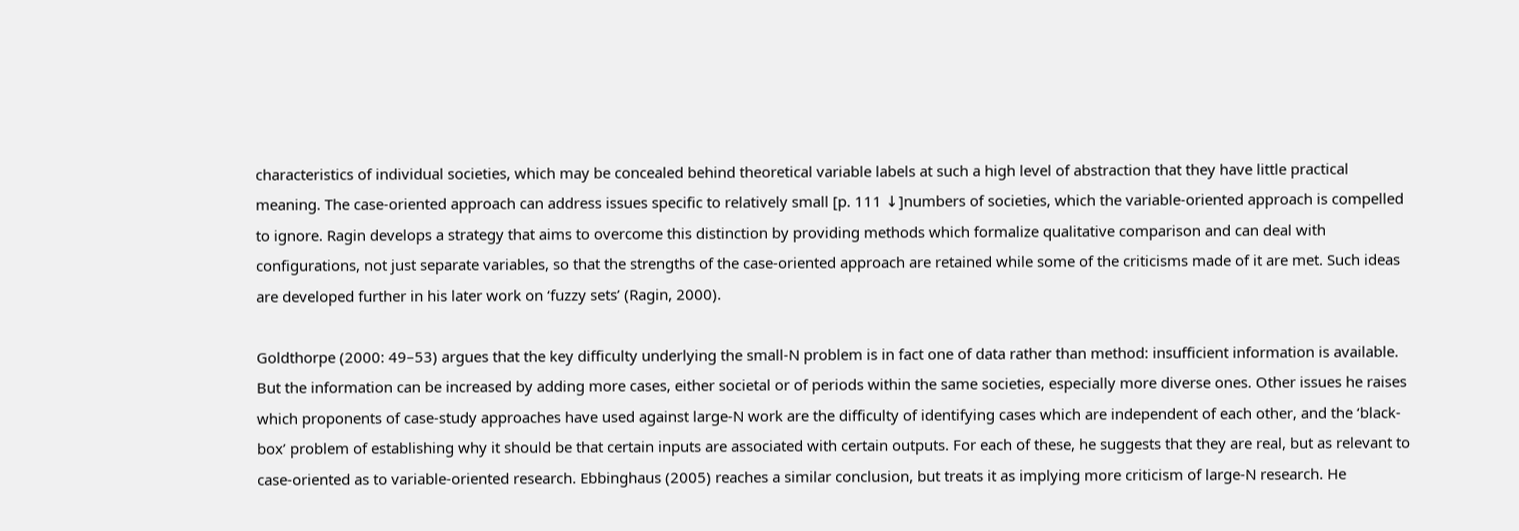characteristics of individual societies, which may be concealed behind theoretical variable labels at such a high level of abstraction that they have little practical meaning. The case-oriented approach can address issues specific to relatively small [p. 111 ↓]numbers of societies, which the variable-oriented approach is compelled to ignore. Ragin develops a strategy that aims to overcome this distinction by providing methods which formalize qualitative comparison and can deal with configurations, not just separate variables, so that the strengths of the case-oriented approach are retained while some of the criticisms made of it are met. Such ideas are developed further in his later work on ‘fuzzy sets’ (Ragin, 2000).

Goldthorpe (2000: 49–53) argues that the key difficulty underlying the small-N problem is in fact one of data rather than method: insufficient information is available. But the information can be increased by adding more cases, either societal or of periods within the same societies, especially more diverse ones. Other issues he raises which proponents of case-study approaches have used against large-N work are the difficulty of identifying cases which are independent of each other, and the ‘black-box’ problem of establishing why it should be that certain inputs are associated with certain outputs. For each of these, he suggests that they are real, but as relevant to case-oriented as to variable-oriented research. Ebbinghaus (2005) reaches a similar conclusion, but treats it as implying more criticism of large-N research. He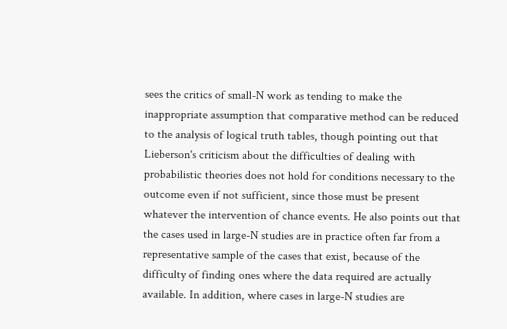sees the critics of small-N work as tending to make the inappropriate assumption that comparative method can be reduced to the analysis of logical truth tables, though pointing out that Lieberson's criticism about the difficulties of dealing with probabilistic theories does not hold for conditions necessary to the outcome even if not sufficient, since those must be present whatever the intervention of chance events. He also points out that the cases used in large-N studies are in practice often far from a representative sample of the cases that exist, because of the difficulty of finding ones where the data required are actually available. In addition, where cases in large-N studies are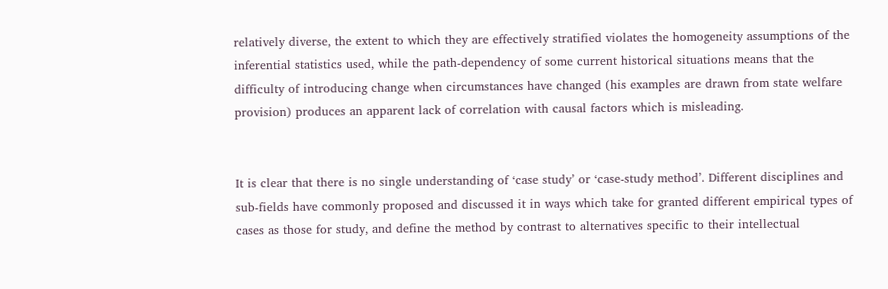relatively diverse, the extent to which they are effectively stratified violates the homogeneity assumptions of the inferential statistics used, while the path-dependency of some current historical situations means that the difficulty of introducing change when circumstances have changed (his examples are drawn from state welfare provision) produces an apparent lack of correlation with causal factors which is misleading.


It is clear that there is no single understanding of ‘case study’ or ‘case-study method’. Different disciplines and sub-fields have commonly proposed and discussed it in ways which take for granted different empirical types of cases as those for study, and define the method by contrast to alternatives specific to their intellectual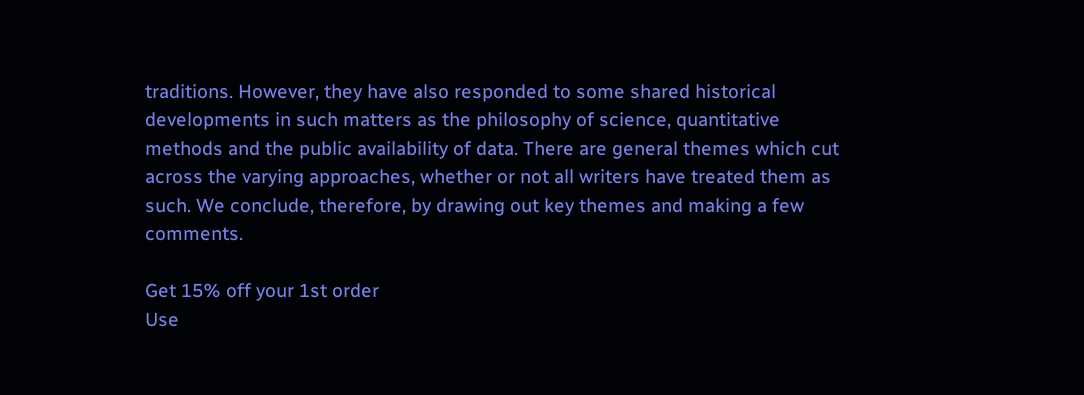traditions. However, they have also responded to some shared historical developments in such matters as the philosophy of science, quantitative methods and the public availability of data. There are general themes which cut across the varying approaches, whether or not all writers have treated them as such. We conclude, therefore, by drawing out key themes and making a few comments.

Get 15% off your 1st order
Use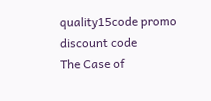quality15code promo discount code
The Case of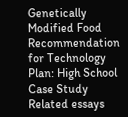Genetically Modified Food Recommendation for Technology Plan: High School Case Study
Related essays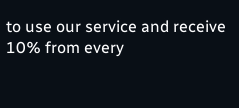to use our service and receive 10% from every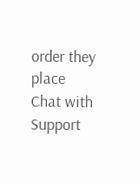order they place
Chat with Support